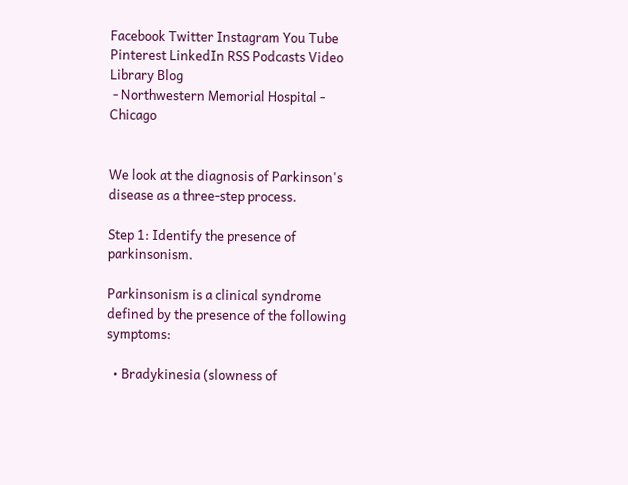Facebook Twitter Instagram You Tube Pinterest LinkedIn RSS Podcasts Video Library Blog
 - Northwestern Memorial Hospital - Chicago


We look at the diagnosis of Parkinson's disease as a three-step process.

Step 1: Identify the presence of parkinsonism.

Parkinsonism is a clinical syndrome defined by the presence of the following symptoms:

  • Bradykinesia (slowness of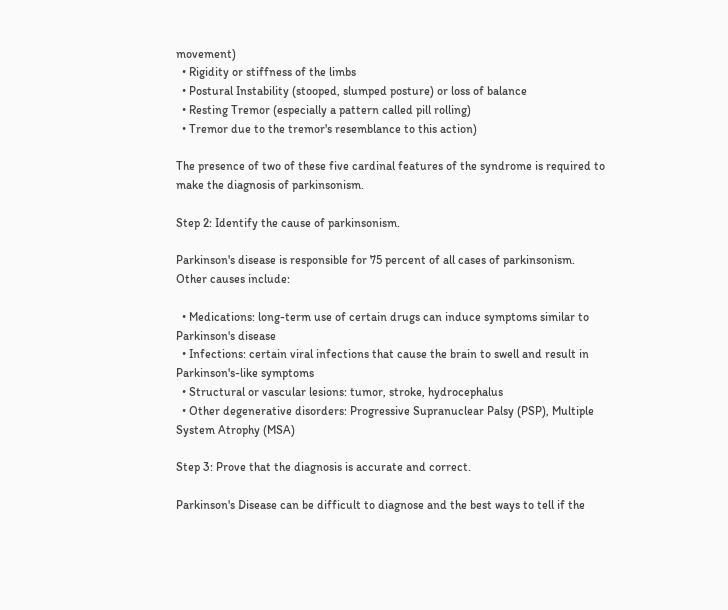movement)
  • Rigidity or stiffness of the limbs
  • Postural Instability (stooped, slumped posture) or loss of balance
  • Resting Tremor (especially a pattern called pill rolling)
  • Tremor due to the tremor's resemblance to this action)

The presence of two of these five cardinal features of the syndrome is required to make the diagnosis of parkinsonism.

Step 2: Identify the cause of parkinsonism.

Parkinson's disease is responsible for 75 percent of all cases of parkinsonism.
Other causes include:

  • Medications: long-term use of certain drugs can induce symptoms similar to Parkinson's disease
  • Infections: certain viral infections that cause the brain to swell and result in Parkinson's-like symptoms
  • Structural or vascular lesions: tumor, stroke, hydrocephalus
  • Other degenerative disorders: Progressive Supranuclear Palsy (PSP), Multiple System Atrophy (MSA)

Step 3: Prove that the diagnosis is accurate and correct.

Parkinson's Disease can be difficult to diagnose and the best ways to tell if the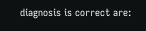diagnosis is correct are: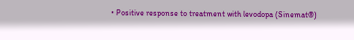• Positive response to treatment with levodopa (Sinemat®)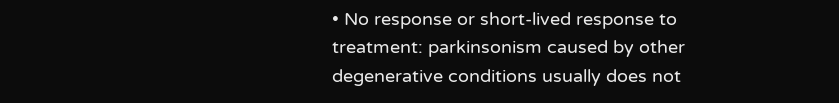• No response or short-lived response to treatment: parkinsonism caused by other degenerative conditions usually does not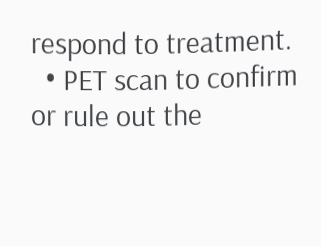respond to treatment.
  • PET scan to confirm or rule out the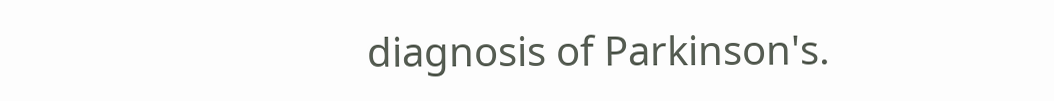diagnosis of Parkinson's.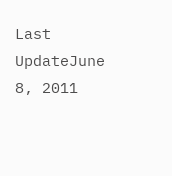Last UpdateJune 8, 2011